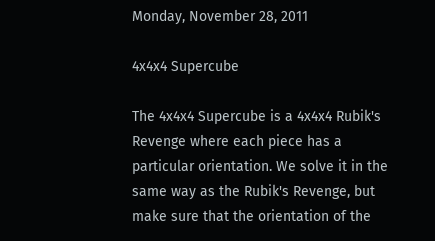Monday, November 28, 2011

4x4x4 Supercube

The 4x4x4 Supercube is a 4x4x4 Rubik's Revenge where each piece has a particular orientation. We solve it in the same way as the Rubik's Revenge, but make sure that the orientation of the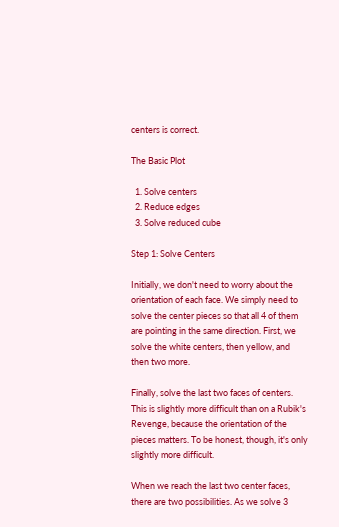centers is correct.

The Basic Plot

  1. Solve centers
  2. Reduce edges
  3. Solve reduced cube

Step 1: Solve Centers

Initially, we don't need to worry about the orientation of each face. We simply need to solve the center pieces so that all 4 of them are pointing in the same direction. First, we solve the white centers, then yellow, and then two more.

Finally, solve the last two faces of centers. This is slightly more difficult than on a Rubik's Revenge, because the orientation of the pieces matters. To be honest, though, it's only slightly more difficult.

When we reach the last two center faces, there are two possibilities. As we solve 3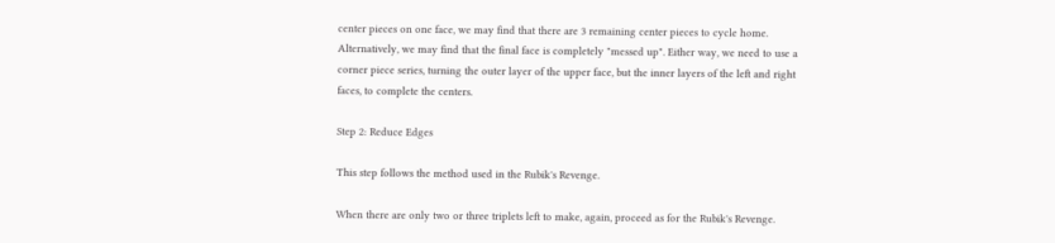center pieces on one face, we may find that there are 3 remaining center pieces to cycle home. Alternatively, we may find that the final face is completely "messed up". Either way, we need to use a corner piece series, turning the outer layer of the upper face, but the inner layers of the left and right faces, to complete the centers.

Step 2: Reduce Edges

This step follows the method used in the Rubik's Revenge.

When there are only two or three triplets left to make, again, proceed as for the Rubik's Revenge.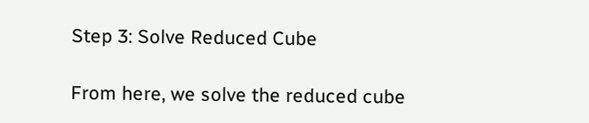Step 3: Solve Reduced Cube

From here, we solve the reduced cube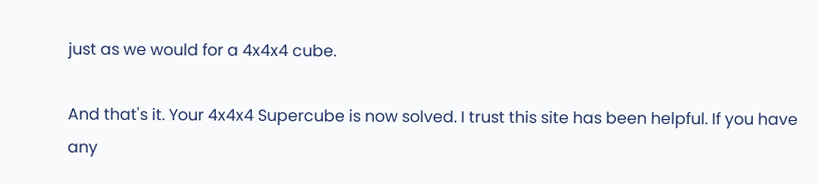just as we would for a 4x4x4 cube.

And that's it. Your 4x4x4 Supercube is now solved. I trust this site has been helpful. If you have any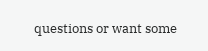questions or want some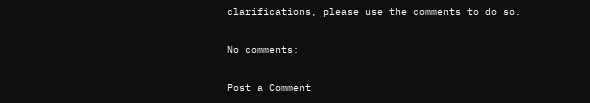clarifications, please use the comments to do so.

No comments:

Post a Comment